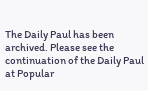The Daily Paul has been archived. Please see the continuation of the Daily Paul at Popular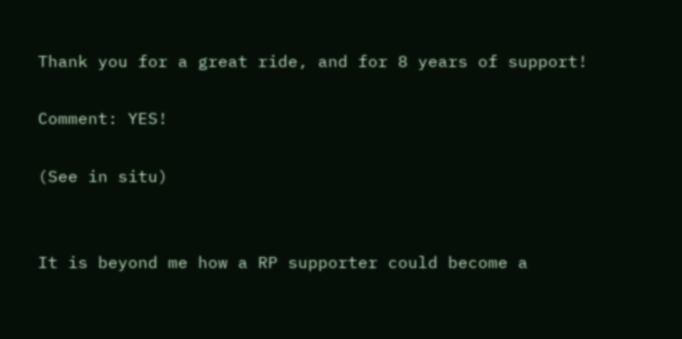Thank you for a great ride, and for 8 years of support!

Comment: YES!

(See in situ)


It is beyond me how a RP supporter could become a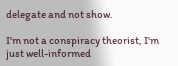delegate and not show.

I'm not a conspiracy theorist, I'm just well-informed